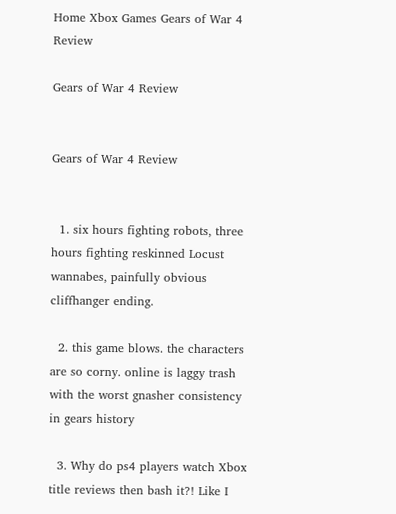Home Xbox Games Gears of War 4 Review

Gears of War 4 Review


Gears of War 4 Review


  1. six hours fighting robots, three hours fighting reskinned Locust wannabes, painfully obvious cliffhanger ending.

  2. this game blows. the characters are so corny. online is laggy trash with the worst gnasher consistency in gears history

  3. Why do ps4 players watch Xbox title reviews then bash it?! Like I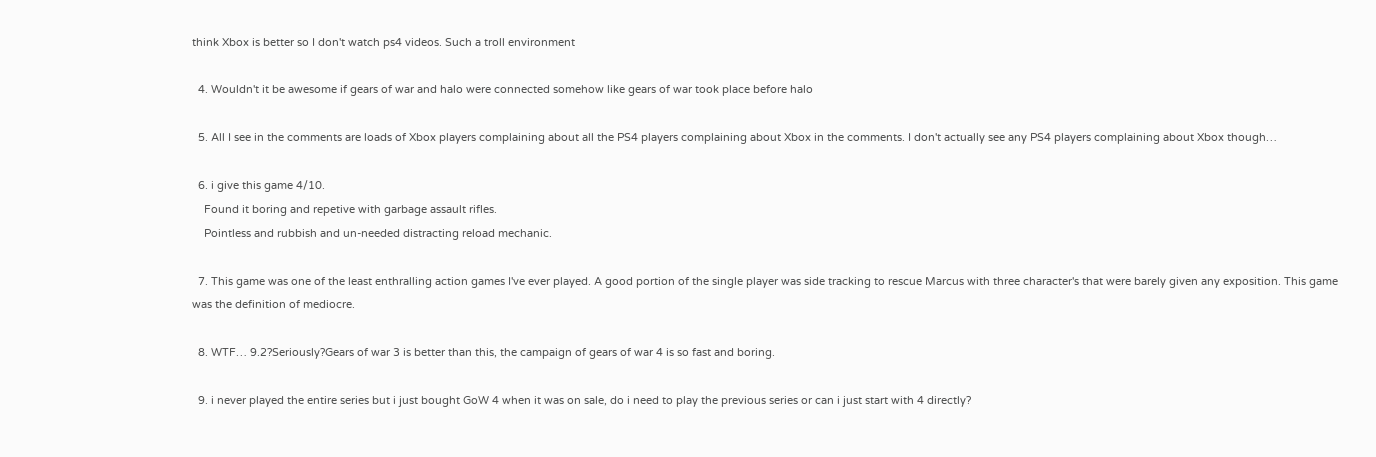think Xbox is better so I don't watch ps4 videos. Such a troll environment

  4. Wouldn't it be awesome if gears of war and halo were connected somehow like gears of war took place before halo

  5. All I see in the comments are loads of Xbox players complaining about all the PS4 players complaining about Xbox in the comments. I don't actually see any PS4 players complaining about Xbox though…

  6. i give this game 4/10.
    Found it boring and repetive with garbage assault rifles.
    Pointless and rubbish and un-needed distracting reload mechanic.

  7. This game was one of the least enthralling action games I've ever played. A good portion of the single player was side tracking to rescue Marcus with three character's that were barely given any exposition. This game was the definition of mediocre.

  8. WTF… 9.2?Seriously?Gears of war 3 is better than this, the campaign of gears of war 4 is so fast and boring.

  9. i never played the entire series but i just bought GoW 4 when it was on sale, do i need to play the previous series or can i just start with 4 directly?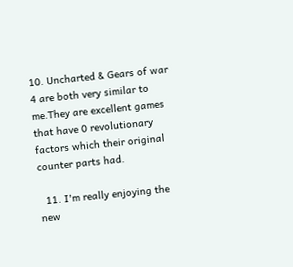10. Uncharted & Gears of war 4 are both very similar to me.They are excellent games that have 0 revolutionary factors which their original counter parts had.

  11. I'm really enjoying the new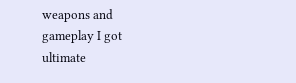weapons and gameplay I got ultimate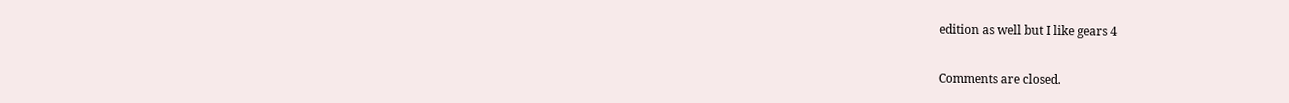edition as well but I like gears 4

Comments are closed.